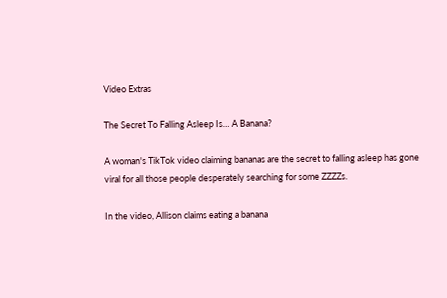Video Extras

The Secret To Falling Asleep Is… A Banana?

A woman's TikTok video claiming bananas are the secret to falling asleep has gone viral for all those people desperately searching for some ZZZZs.

In the video, Allison claims eating a banana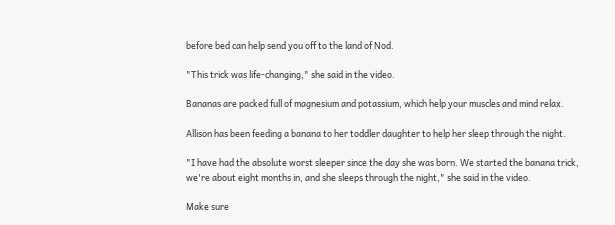before bed can help send you off to the land of Nod.

"This trick was life-changing," she said in the video.

Bananas are packed full of magnesium and potassium, which help your muscles and mind relax.

Allison has been feeding a banana to her toddler daughter to help her sleep through the night.

"I have had the absolute worst sleeper since the day she was born. We started the banana trick, we're about eight months in, and she sleeps through the night," she said in the video.

Make sure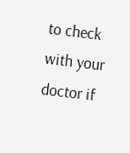to check with your doctor if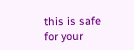this is safe for your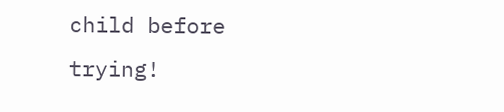child before trying!